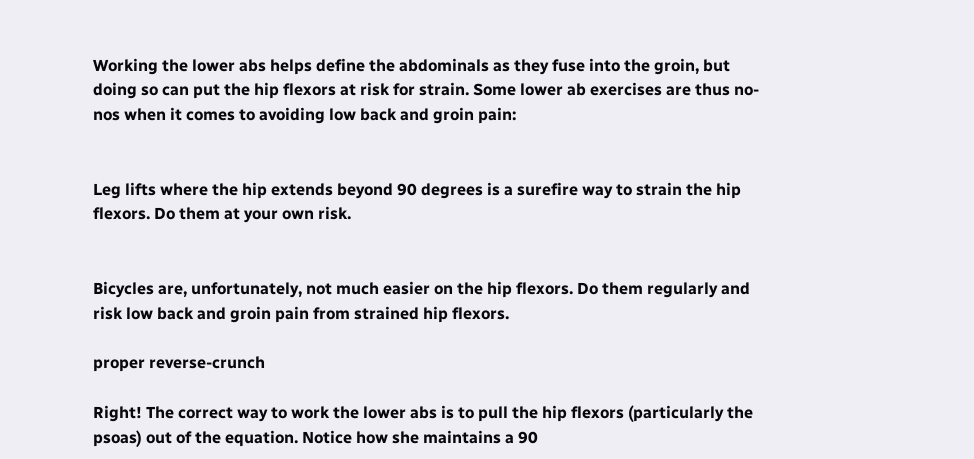Working the lower abs helps define the abdominals as they fuse into the groin, but doing so can put the hip flexors at risk for strain. Some lower ab exercises are thus no-nos when it comes to avoiding low back and groin pain:


Leg lifts where the hip extends beyond 90 degrees is a surefire way to strain the hip flexors. Do them at your own risk.


Bicycles are, unfortunately, not much easier on the hip flexors. Do them regularly and risk low back and groin pain from strained hip flexors.

proper reverse-crunch

Right! The correct way to work the lower abs is to pull the hip flexors (particularly the psoas) out of the equation. Notice how she maintains a 90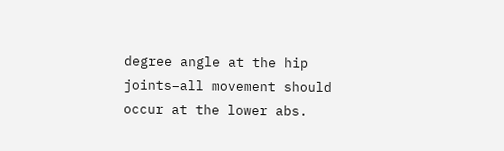degree angle at the hip joints–all movement should occur at the lower abs.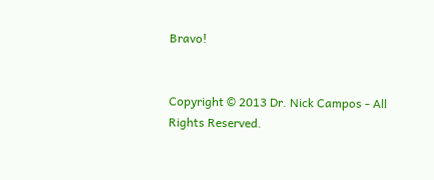Bravo!


Copyright © 2013 Dr. Nick Campos - All Rights Reserved.